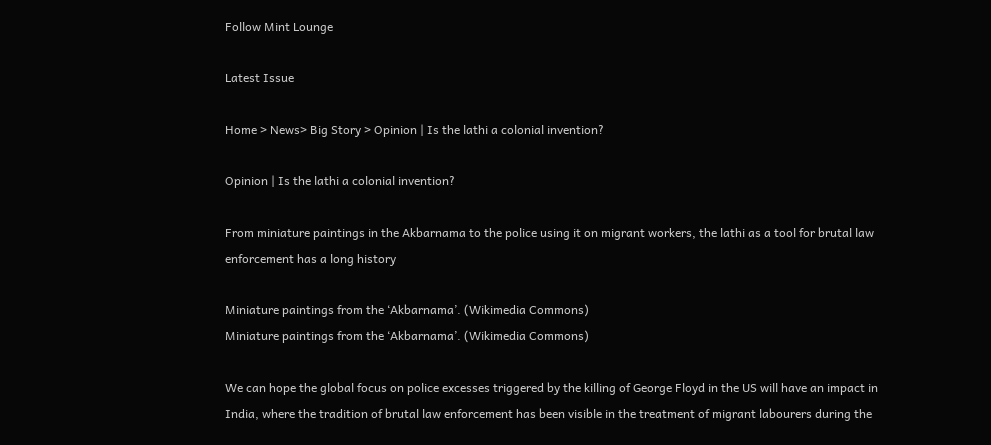Follow Mint Lounge

Latest Issue

Home > News> Big Story > Opinion | Is the lathi a colonial invention?

Opinion | Is the lathi a colonial invention?

From miniature paintings in the Akbarnama to the police using it on migrant workers, the lathi as a tool for brutal law enforcement has a long history

Miniature paintings from the ‘Akbarnama’. (Wikimedia Commons)
Miniature paintings from the ‘Akbarnama’. (Wikimedia Commons)

We can hope the global focus on police excesses triggered by the killing of George Floyd in the US will have an impact in India, where the tradition of brutal law enforcement has been visible in the treatment of migrant labourers during the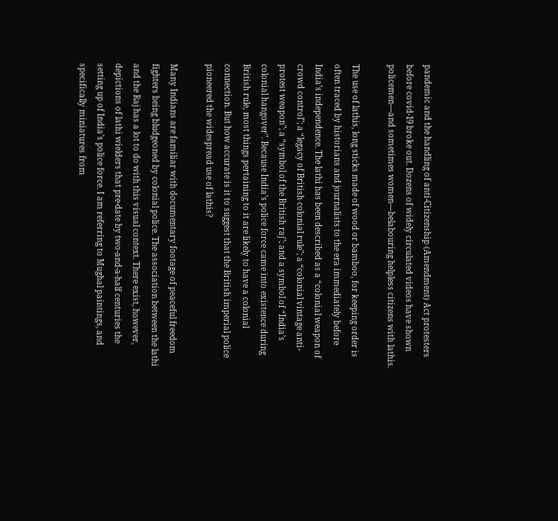pandemic and the handling of anti-Citizenship (Amendment) Act protesters before covid-19 broke out. Dozens of widely circulated videos have shown policemen—and sometimes women—belabouring helpless citizens with lathis.

The use of lathis, long sticks made of wood or bamboo, for keeping order is often traced by historians and journalists to the era immediately before India’s independence. The lathi has been described as a “colonial weapon of crowd control"; a “legacy of British colonial rule"; a “colonial vintage anti-protest weapon"; a “symbol of the British raj"; and a symbol of “India’s colonial hangover". Because India’s police force came into existence during British rule, most things pertaining to it are likely to have a colonial connection. But how accurate is it to suggest that the British imperial police pioneered the widespread use of lathis?

Many Indians are familiar with documentary footage of peaceful freedom fighters being bludgeoned by colonial police. The association between the lathi and the Raj has a lot to do with this visual context. There exist, however, depictions of lathi wielders that pre-date by two-and-a-half centuries the setting up of India’s police force. I am referring to Mughal paintings, and specifically miniatures from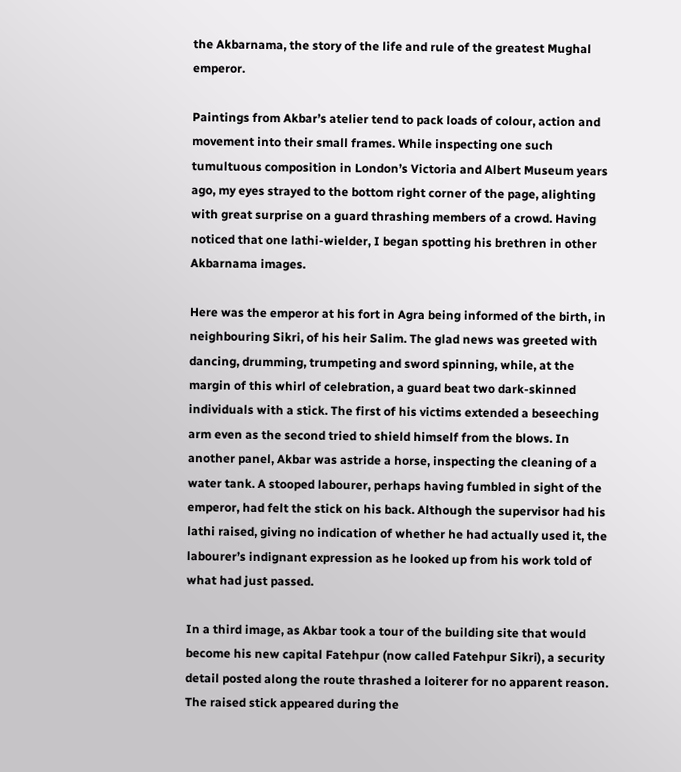the Akbarnama, the story of the life and rule of the greatest Mughal emperor.

Paintings from Akbar’s atelier tend to pack loads of colour, action and movement into their small frames. While inspecting one such tumultuous composition in London’s Victoria and Albert Museum years ago, my eyes strayed to the bottom right corner of the page, alighting with great surprise on a guard thrashing members of a crowd. Having noticed that one lathi-wielder, I began spotting his brethren in other Akbarnama images.

Here was the emperor at his fort in Agra being informed of the birth, in neighbouring Sikri, of his heir Salim. The glad news was greeted with dancing, drumming, trumpeting and sword spinning, while, at the margin of this whirl of celebration, a guard beat two dark-skinned individuals with a stick. The first of his victims extended a beseeching arm even as the second tried to shield himself from the blows. In another panel, Akbar was astride a horse, inspecting the cleaning of a water tank. A stooped labourer, perhaps having fumbled in sight of the emperor, had felt the stick on his back. Although the supervisor had his lathi raised, giving no indication of whether he had actually used it, the labourer’s indignant expression as he looked up from his work told of what had just passed.

In a third image, as Akbar took a tour of the building site that would become his new capital Fatehpur (now called Fatehpur Sikri), a security detail posted along the route thrashed a loiterer for no apparent reason. The raised stick appeared during the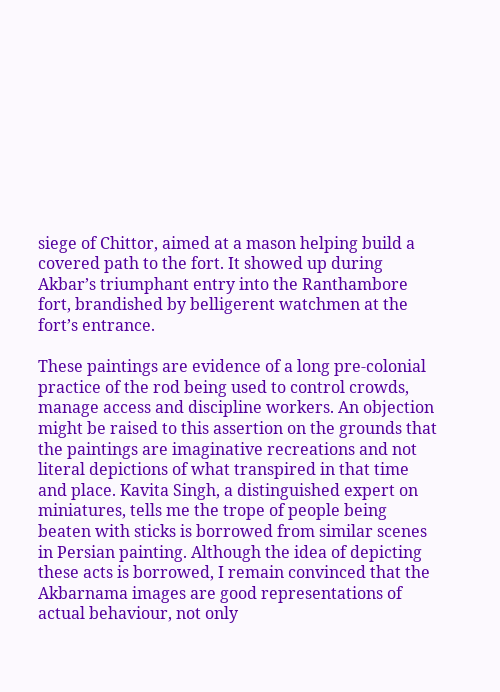siege of Chittor, aimed at a mason helping build a covered path to the fort. It showed up during Akbar’s triumphant entry into the Ranthambore fort, brandished by belligerent watchmen at the fort’s entrance.

These paintings are evidence of a long pre-colonial practice of the rod being used to control crowds, manage access and discipline workers. An objection might be raised to this assertion on the grounds that the paintings are imaginative recreations and not literal depictions of what transpired in that time and place. Kavita Singh, a distinguished expert on miniatures, tells me the trope of people being beaten with sticks is borrowed from similar scenes in Persian painting. Although the idea of depicting these acts is borrowed, I remain convinced that the Akbarnama images are good representations of actual behaviour, not only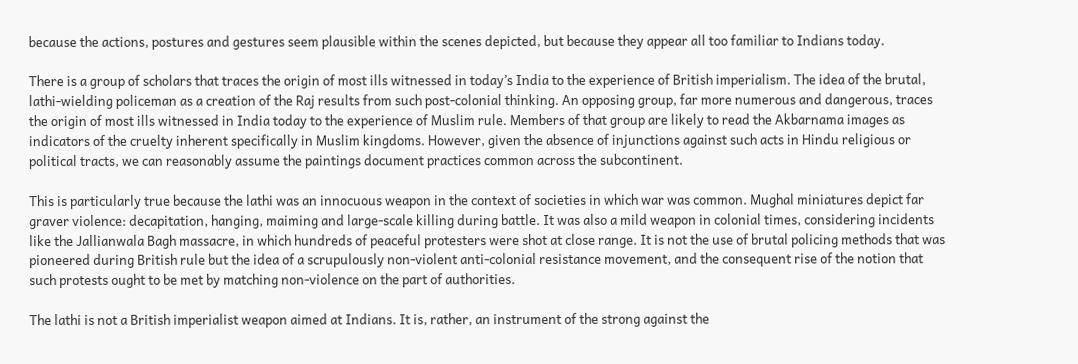because the actions, postures and gestures seem plausible within the scenes depicted, but because they appear all too familiar to Indians today.

There is a group of scholars that traces the origin of most ills witnessed in today’s India to the experience of British imperialism. The idea of the brutal, lathi-wielding policeman as a creation of the Raj results from such post-colonial thinking. An opposing group, far more numerous and dangerous, traces the origin of most ills witnessed in India today to the experience of Muslim rule. Members of that group are likely to read the Akbarnama images as indicators of the cruelty inherent specifically in Muslim kingdoms. However, given the absence of injunctions against such acts in Hindu religious or political tracts, we can reasonably assume the paintings document practices common across the subcontinent.

This is particularly true because the lathi was an innocuous weapon in the context of societies in which war was common. Mughal miniatures depict far graver violence: decapitation, hanging, maiming and large-scale killing during battle. It was also a mild weapon in colonial times, considering incidents like the Jallianwala Bagh massacre, in which hundreds of peaceful protesters were shot at close range. It is not the use of brutal policing methods that was pioneered during British rule but the idea of a scrupulously non-violent anti-colonial resistance movement, and the consequent rise of the notion that such protests ought to be met by matching non-violence on the part of authorities.

The lathi is not a British imperialist weapon aimed at Indians. It is, rather, an instrument of the strong against the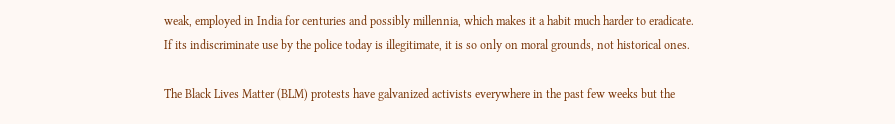weak, employed in India for centuries and possibly millennia, which makes it a habit much harder to eradicate. If its indiscriminate use by the police today is illegitimate, it is so only on moral grounds, not historical ones.

The Black Lives Matter (BLM) protests have galvanized activists everywhere in the past few weeks but the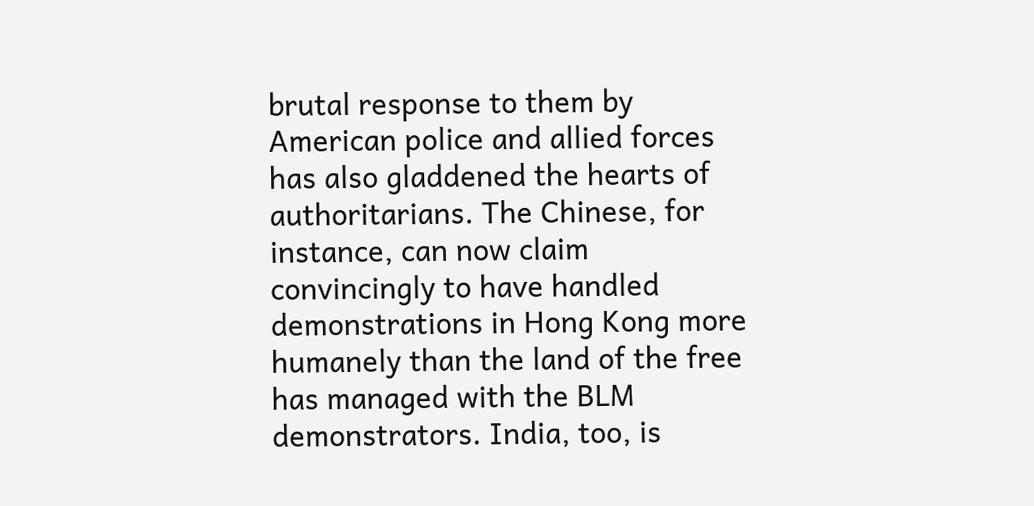brutal response to them by American police and allied forces has also gladdened the hearts of authoritarians. The Chinese, for instance, can now claim convincingly to have handled demonstrations in Hong Kong more humanely than the land of the free has managed with the BLM demonstrators. India, too, is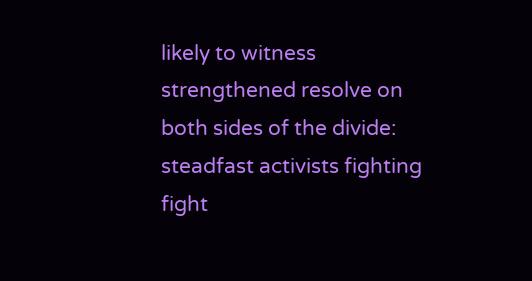likely to witness strengthened resolve on both sides of the divide: steadfast activists fighting fight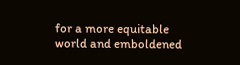for a more equitable world and emboldened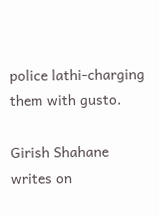police lathi-charging them with gusto.

Girish Shahane writes on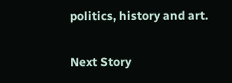politics, history and art.

Next Story